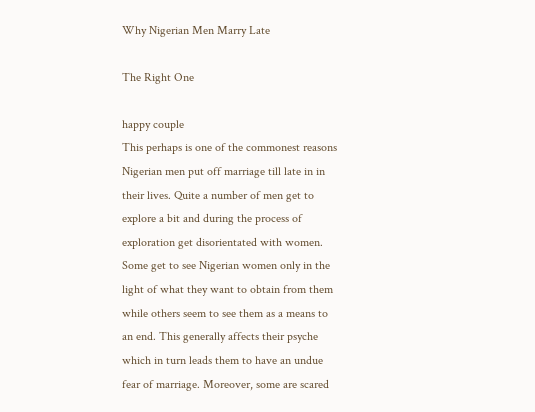Why Nigerian Men Marry Late

The Right One

happy couple
This perhaps is one of the commonest reasons Nigerian men put off marriage till late in in their lives. Quite a number of men get to explore a bit and during the process of exploration get disorientated with women. Some get to see Nigerian women only in the light of what they want to obtain from them while others seem to see them as a means to an end. This generally affects their psyche which in turn leads them to have an undue fear of marriage. Moreover, some are scared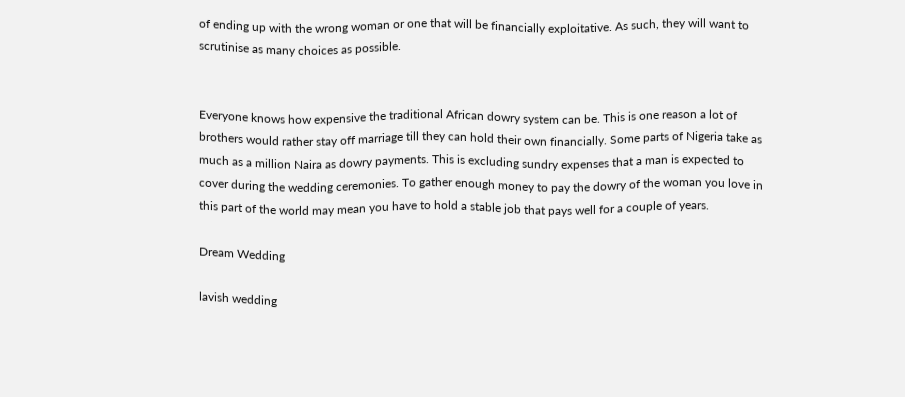of ending up with the wrong woman or one that will be financially exploitative. As such, they will want to scrutinise as many choices as possible.


Everyone knows how expensive the traditional African dowry system can be. This is one reason a lot of brothers would rather stay off marriage till they can hold their own financially. Some parts of Nigeria take as much as a million Naira as dowry payments. This is excluding sundry expenses that a man is expected to cover during the wedding ceremonies. To gather enough money to pay the dowry of the woman you love in this part of the world may mean you have to hold a stable job that pays well for a couple of years.

Dream Wedding

lavish wedding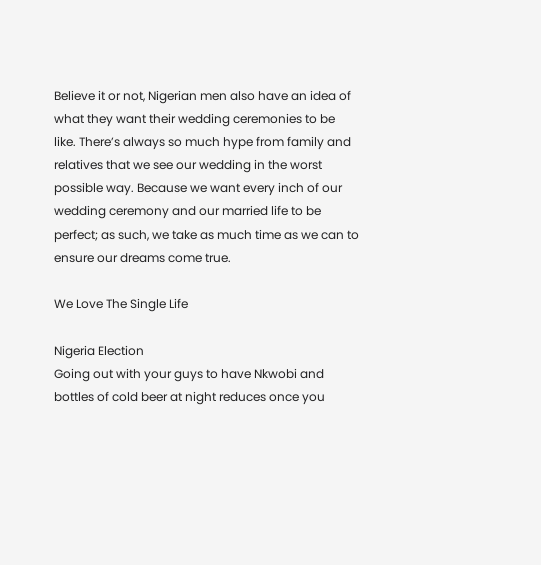Believe it or not, Nigerian men also have an idea of what they want their wedding ceremonies to be like. There’s always so much hype from family and relatives that we see our wedding in the worst possible way. Because we want every inch of our wedding ceremony and our married life to be perfect; as such, we take as much time as we can to ensure our dreams come true.

We Love The Single Life

Nigeria Election
Going out with your guys to have Nkwobi and bottles of cold beer at night reduces once you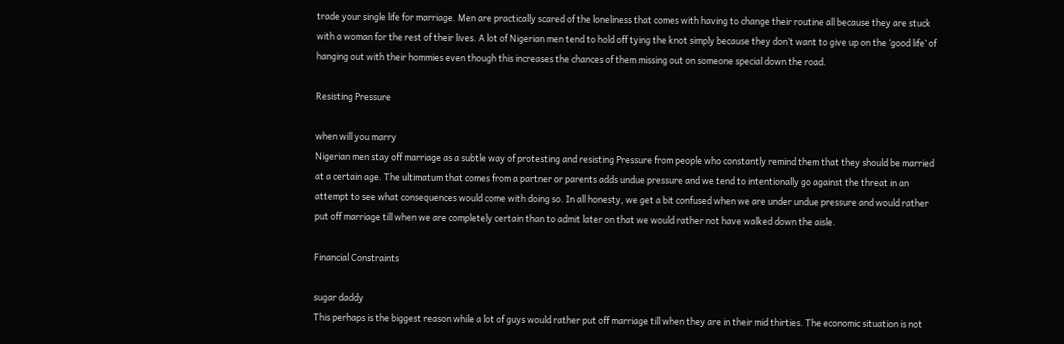trade your single life for marriage. Men are practically scared of the loneliness that comes with having to change their routine all because they are stuck with a woman for the rest of their lives. A lot of Nigerian men tend to hold off tying the knot simply because they don’t want to give up on the ‘good life’ of hanging out with their hommies even though this increases the chances of them missing out on someone special down the road.

Resisting Pressure

when will you marry
Nigerian men stay off marriage as a subtle way of protesting and resisting Pressure from people who constantly remind them that they should be married at a certain age. The ultimatum that comes from a partner or parents adds undue pressure and we tend to intentionally go against the threat in an attempt to see what consequences would come with doing so. In all honesty, we get a bit confused when we are under undue pressure and would rather put off marriage till when we are completely certain than to admit later on that we would rather not have walked down the aisle.

Financial Constraints

sugar daddy
This perhaps is the biggest reason while a lot of guys would rather put off marriage till when they are in their mid thirties. The economic situation is not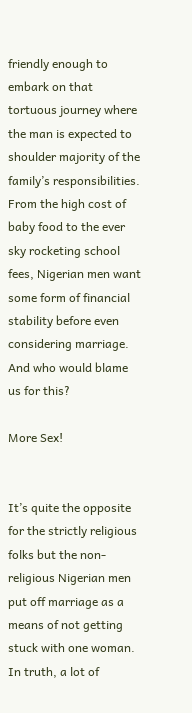friendly enough to embark on that tortuous journey where the man is expected to shoulder majority of the family’s responsibilities. From the high cost of baby food to the ever sky rocketing school fees, Nigerian men want some form of financial stability before even considering marriage. And who would blame us for this?

More Sex!


It’s quite the opposite for the strictly religious folks but the non-religious Nigerian men put off marriage as a means of not getting stuck with one woman. In truth, a lot of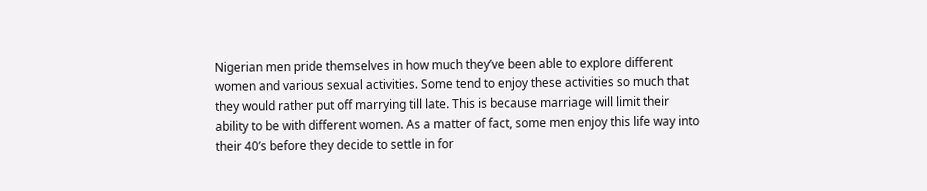Nigerian men pride themselves in how much they’ve been able to explore different women and various sexual activities. Some tend to enjoy these activities so much that they would rather put off marrying till late. This is because marriage will limit their ability to be with different women. As a matter of fact, some men enjoy this life way into their 40’s before they decide to settle in for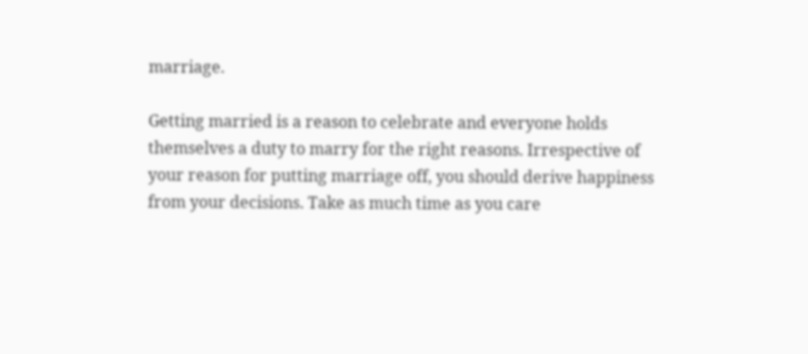marriage.

Getting married is a reason to celebrate and everyone holds themselves a duty to marry for the right reasons. Irrespective of your reason for putting marriage off, you should derive happiness from your decisions. Take as much time as you care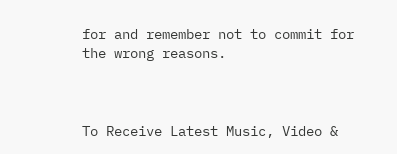for and remember not to commit for the wrong reasons.



To Receive Latest Music, Video &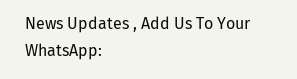News Updates , Add Us To Your WhatsApp: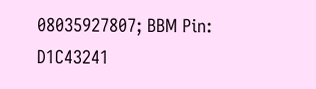08035927807; BBM Pin: D1C43241